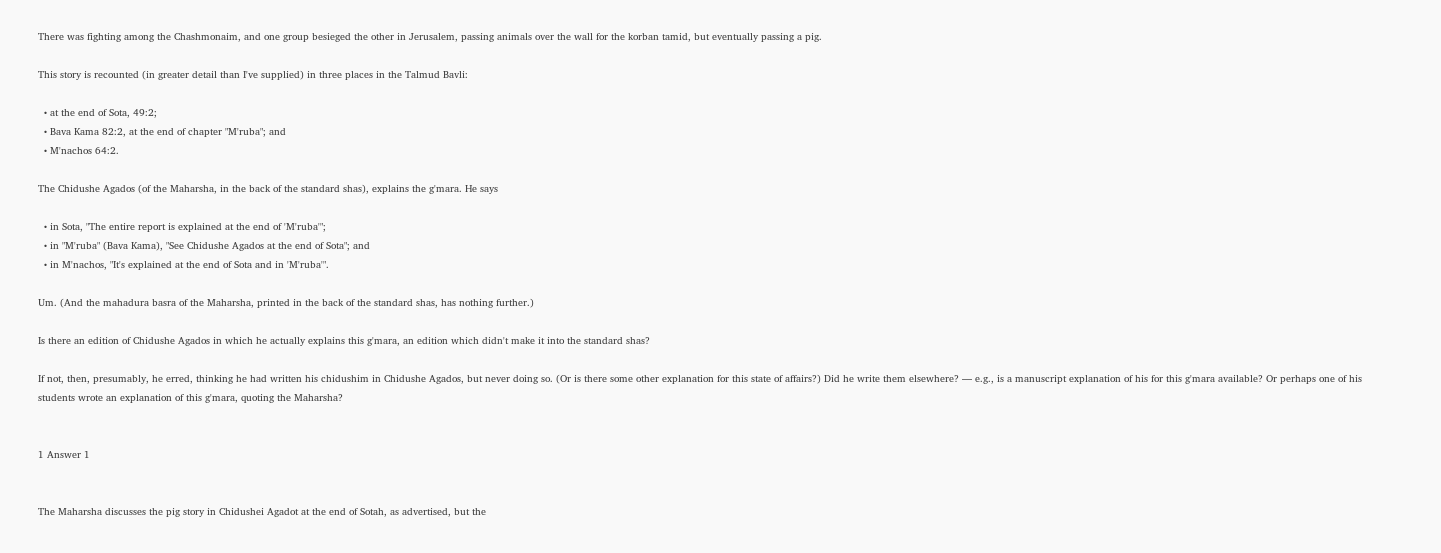There was fighting among the Chashmonaim, and one group besieged the other in Jerusalem, passing animals over the wall for the korban tamid, but eventually passing a pig.

This story is recounted (in greater detail than I've supplied) in three places in the Talmud Bavli:

  • at the end of Sota, 49:2;
  • Bava Kama 82:2, at the end of chapter "M'ruba"; and
  • M'nachos 64:2.

The Chidushe Agados (of the Maharsha, in the back of the standard shas), explains the g'mara. He says

  • in Sota, "The entire report is explained at the end of 'M'ruba'";
  • in "M'ruba" (Bava Kama), "See Chidushe Agados at the end of Sota"; and
  • in M'nachos, "It's explained at the end of Sota and in 'M'ruba'".

Um. (And the mahadura basra of the Maharsha, printed in the back of the standard shas, has nothing further.)

Is there an edition of Chidushe Agados in which he actually explains this g'mara, an edition which didn't make it into the standard shas?

If not, then, presumably, he erred, thinking he had written his chidushim in Chidushe Agados, but never doing so. (Or is there some other explanation for this state of affairs?) Did he write them elsewhere? — e.g., is a manuscript explanation of his for this g'mara available? Or perhaps one of his students wrote an explanation of this g'mara, quoting the Maharsha?


1 Answer 1


The Maharsha discusses the pig story in Chidushei Agadot at the end of Sotah, as advertised, but the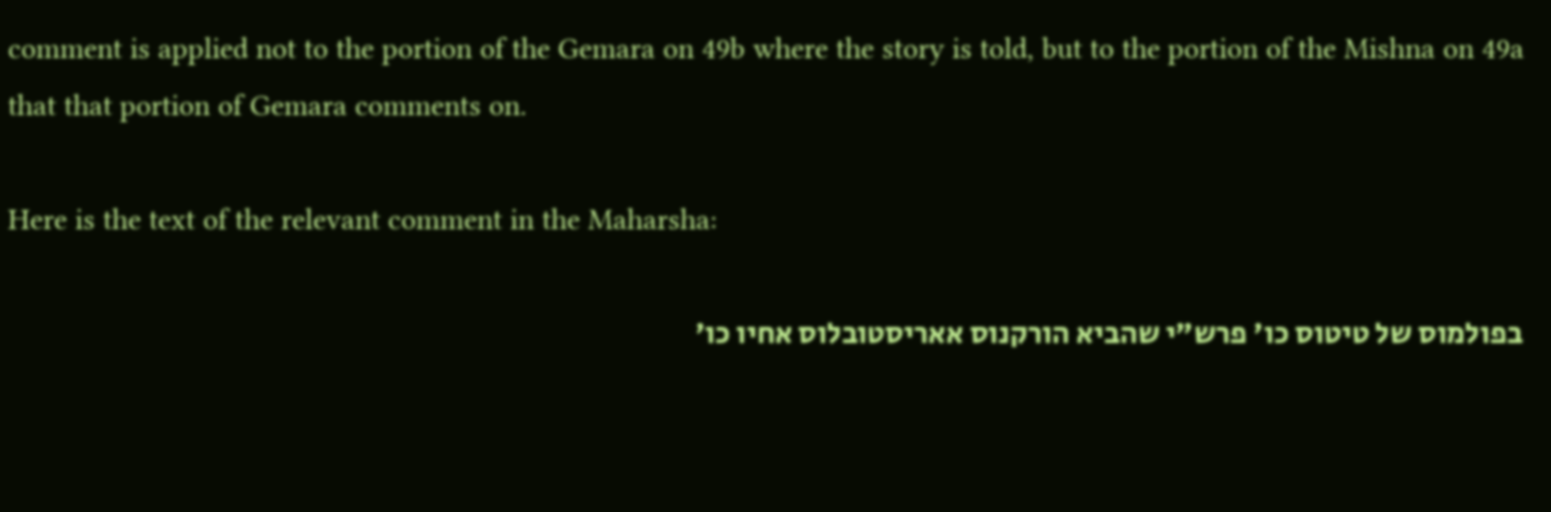comment is applied not to the portion of the Gemara on 49b where the story is told, but to the portion of the Mishna on 49a that that portion of Gemara comments on.

Here is the text of the relevant comment in the Maharsha:

בפולמוס של טיטוס כו' פרש"י שהביא הורקנוס אאריסטובלוס אחיו כו'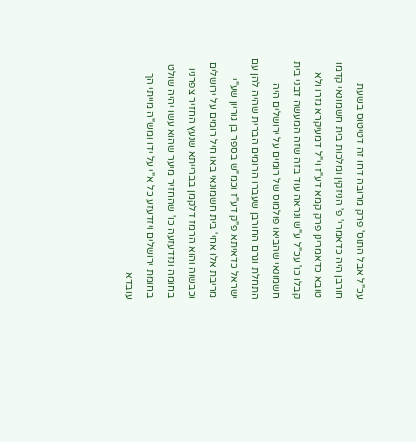עכ"ל אבל התוס' פרק מרובה דחו זה דטיטוס בשעת חורבן היה כדאמרי' פ' הניזקין ומלכות בית חשמונאי קדמו טובא כדאמרינן פרק קמא דע"ז וי"ל דמעיקרא גזרו ולא קבלו כו' עכ"ל ע"ש ונראה עוד בזה שזה המעשה דבני בית חשמונאי שהביאו פולמוס של רומים על ירושלים היה התחלת וגרם החורבן שעברו הרומים הברית שהיה להן עם ישראל כדאיתא פ"ק דע"ז וכמ"ש בספר בן גוריון שע"י מריבת אלו אחי' בית חשמונאי באו חיל רומים על ירושלים וכבשוה והוא הרמז דלקמן בברייתא שנעץ החזיר צפרניו בחומה ונזדעזעה כו' שהחזיר מיער שהוא עשו יהיה שולט בחומת ירושלים ויזדעזע כל א"י על ידו ומש"ה מייתי הך עובדא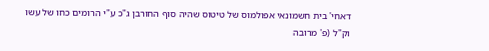דאחי' בית חשמונאי אפולמוס של טיטוס שהיה סוף החורבן ג"כ ע"י הרומים כחו של עשו וק"ל (פ' מרובה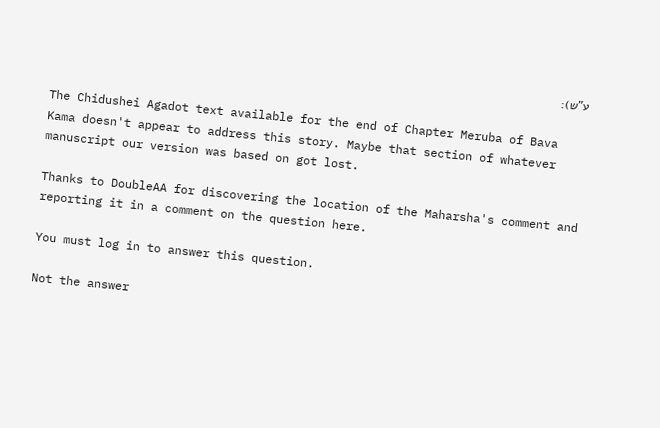ע"ש):

The Chidushei Agadot text available for the end of Chapter Meruba of Bava Kama doesn't appear to address this story. Maybe that section of whatever manuscript our version was based on got lost.

Thanks to DoubleAA for discovering the location of the Maharsha's comment and reporting it in a comment on the question here.

You must log in to answer this question.

Not the answer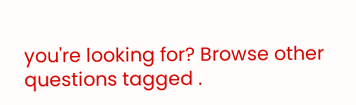you're looking for? Browse other questions tagged .